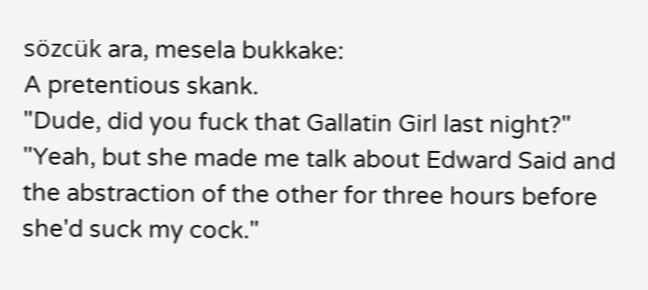sözcük ara, mesela bukkake:
A pretentious skank.
"Dude, did you fuck that Gallatin Girl last night?"
"Yeah, but she made me talk about Edward Said and the abstraction of the other for three hours before she'd suck my cock."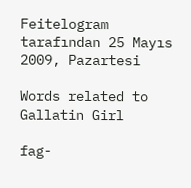Feitelogram tarafından 25 Mayıs 2009, Pazartesi

Words related to Gallatin Girl

fag-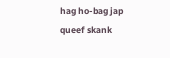hag ho-bag jap queef skank